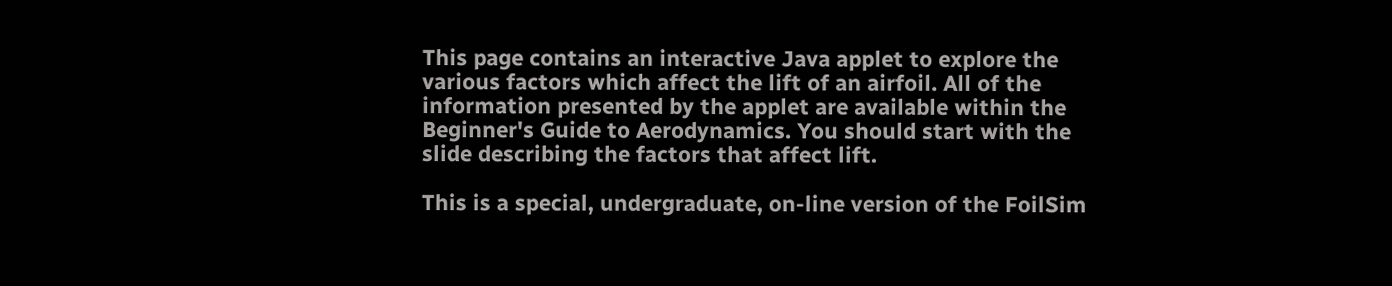This page contains an interactive Java applet to explore the various factors which affect the lift of an airfoil. All of the information presented by the applet are available within the Beginner's Guide to Aerodynamics. You should start with the slide describing the factors that affect lift.

This is a special, undergraduate, on-line version of the FoilSim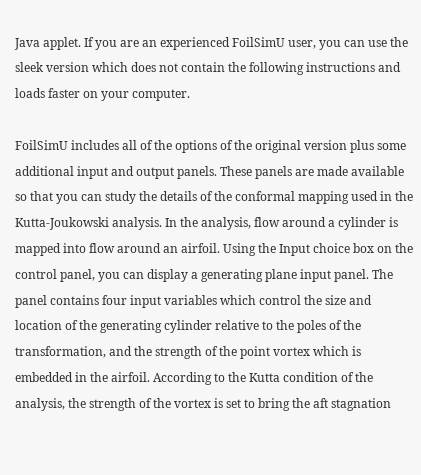Java applet. If you are an experienced FoilSimU user, you can use the sleek version which does not contain the following instructions and loads faster on your computer.

FoilSimU includes all of the options of the original version plus some additional input and output panels. These panels are made available so that you can study the details of the conformal mapping used in the Kutta-Joukowski analysis. In the analysis, flow around a cylinder is mapped into flow around an airfoil. Using the Input choice box on the control panel, you can display a generating plane input panel. The panel contains four input variables which control the size and location of the generating cylinder relative to the poles of the transformation, and the strength of the point vortex which is embedded in the airfoil. According to the Kutta condition of the analysis, the strength of the vortex is set to bring the aft stagnation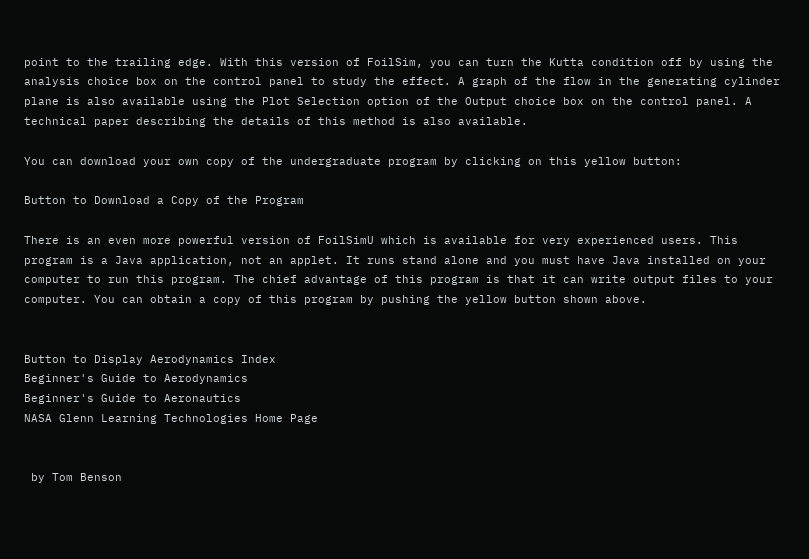point to the trailing edge. With this version of FoilSim, you can turn the Kutta condition off by using the analysis choice box on the control panel to study the effect. A graph of the flow in the generating cylinder plane is also available using the Plot Selection option of the Output choice box on the control panel. A technical paper describing the details of this method is also available.

You can download your own copy of the undergraduate program by clicking on this yellow button:

Button to Download a Copy of the Program

There is an even more powerful version of FoilSimU which is available for very experienced users. This program is a Java application, not an applet. It runs stand alone and you must have Java installed on your computer to run this program. The chief advantage of this program is that it can write output files to your computer. You can obtain a copy of this program by pushing the yellow button shown above.


Button to Display Aerodynamics Index
Beginner's Guide to Aerodynamics
Beginner's Guide to Aeronautics
NASA Glenn Learning Technologies Home Page


 by Tom Benson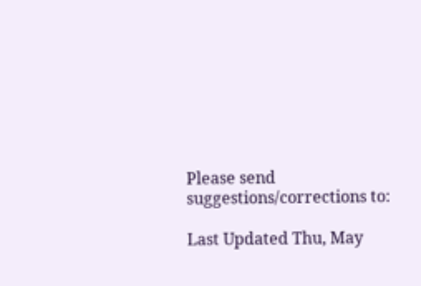Please send suggestions/corrections to:

Last Updated Thu, May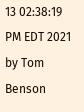13 02:38:19 PM EDT 2021 by Tom Benson